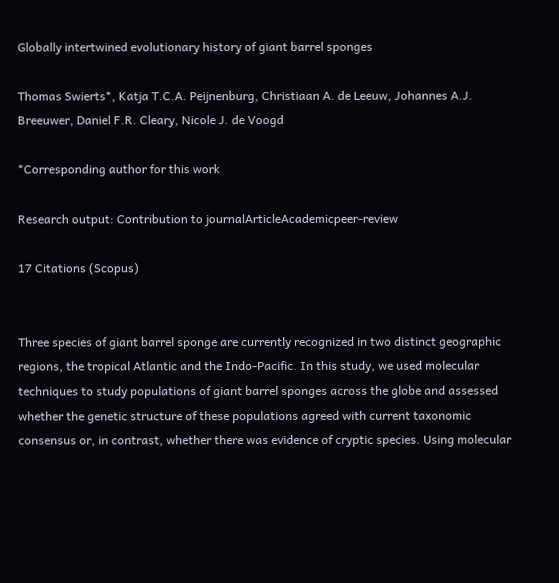Globally intertwined evolutionary history of giant barrel sponges

Thomas Swierts*, Katja T.C.A. Peijnenburg, Christiaan A. de Leeuw, Johannes A.J. Breeuwer, Daniel F.R. Cleary, Nicole J. de Voogd

*Corresponding author for this work

Research output: Contribution to journalArticleAcademicpeer-review

17 Citations (Scopus)


Three species of giant barrel sponge are currently recognized in two distinct geographic regions, the tropical Atlantic and the Indo-Pacific. In this study, we used molecular techniques to study populations of giant barrel sponges across the globe and assessed whether the genetic structure of these populations agreed with current taxonomic consensus or, in contrast, whether there was evidence of cryptic species. Using molecular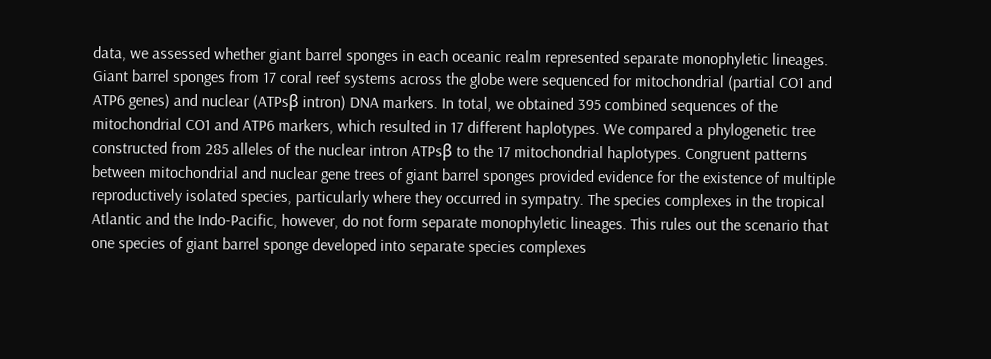data, we assessed whether giant barrel sponges in each oceanic realm represented separate monophyletic lineages. Giant barrel sponges from 17 coral reef systems across the globe were sequenced for mitochondrial (partial CO1 and ATP6 genes) and nuclear (ATPsβ intron) DNA markers. In total, we obtained 395 combined sequences of the mitochondrial CO1 and ATP6 markers, which resulted in 17 different haplotypes. We compared a phylogenetic tree constructed from 285 alleles of the nuclear intron ATPsβ to the 17 mitochondrial haplotypes. Congruent patterns between mitochondrial and nuclear gene trees of giant barrel sponges provided evidence for the existence of multiple reproductively isolated species, particularly where they occurred in sympatry. The species complexes in the tropical Atlantic and the Indo-Pacific, however, do not form separate monophyletic lineages. This rules out the scenario that one species of giant barrel sponge developed into separate species complexes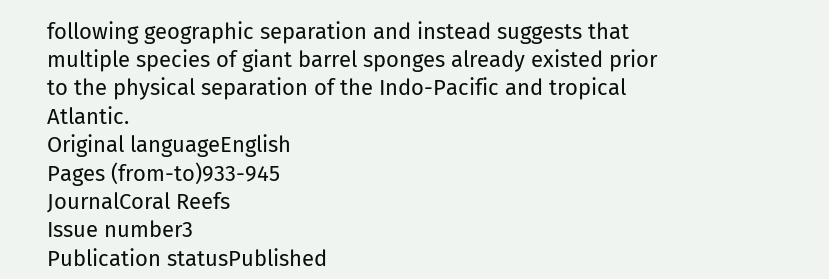following geographic separation and instead suggests that multiple species of giant barrel sponges already existed prior to the physical separation of the Indo-Pacific and tropical Atlantic.
Original languageEnglish
Pages (from-to)933-945
JournalCoral Reefs
Issue number3
Publication statusPublished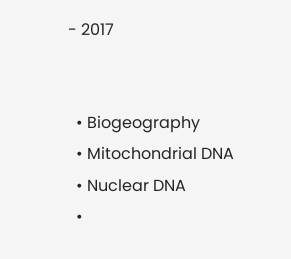- 2017


  • Biogeography
  • Mitochondrial DNA
  • Nuclear DNA
  •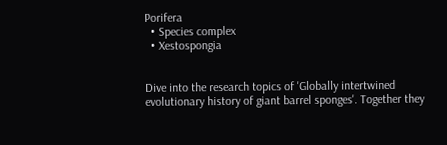Porifera
  • Species complex
  • Xestospongia


Dive into the research topics of 'Globally intertwined evolutionary history of giant barrel sponges'. Together they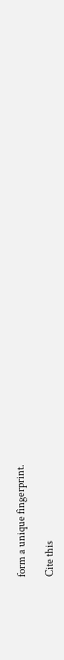form a unique fingerprint.

Cite this